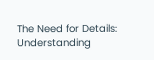The Need for Details: Understanding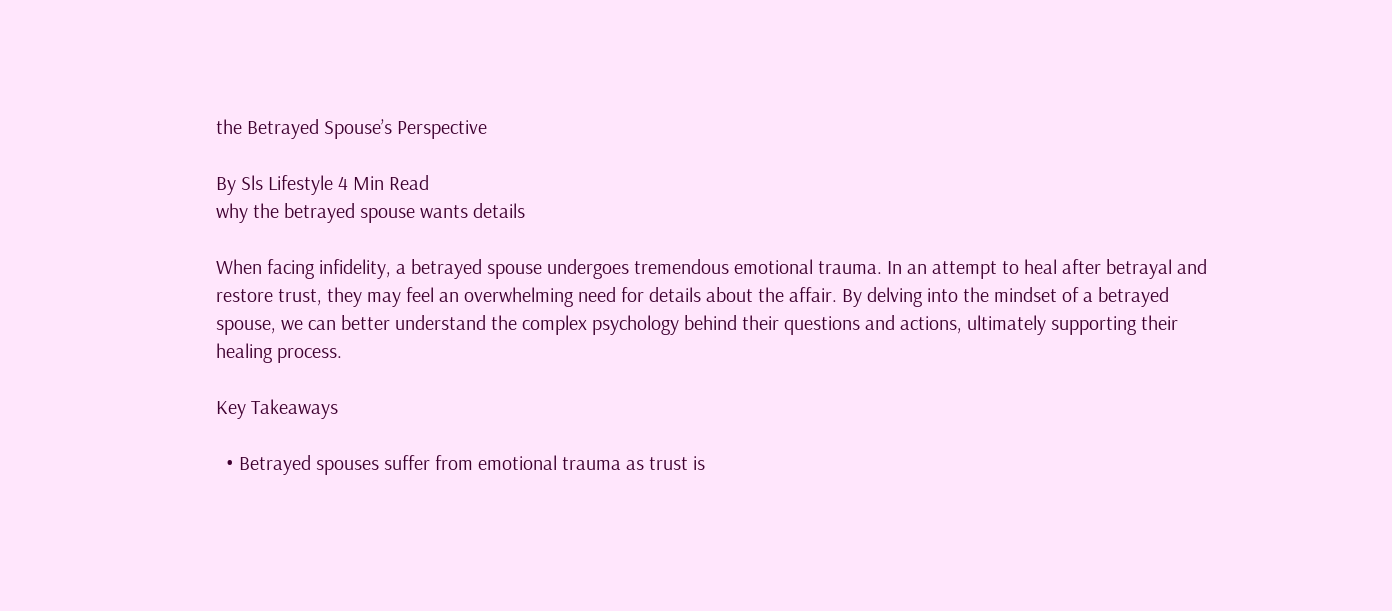the Betrayed Spouse’s Perspective

By Sls Lifestyle 4 Min Read
why the betrayed spouse wants details

When facing infidelity, a betrayed spouse undergoes tremendous emotional trauma. In an attempt to heal after betrayal and restore trust, they may feel an overwhelming need for details about the affair. By delving into the mindset of a betrayed spouse, we can better understand the complex psychology behind their questions and actions, ultimately supporting their healing process.

Key Takeaways

  • Betrayed spouses suffer from emotional trauma as trust is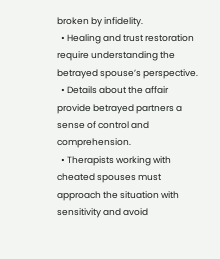broken by infidelity.
  • Healing and trust restoration require understanding the betrayed spouse’s perspective.
  • Details about the affair provide betrayed partners a sense of control and comprehension.
  • Therapists working with cheated spouses must approach the situation with sensitivity and avoid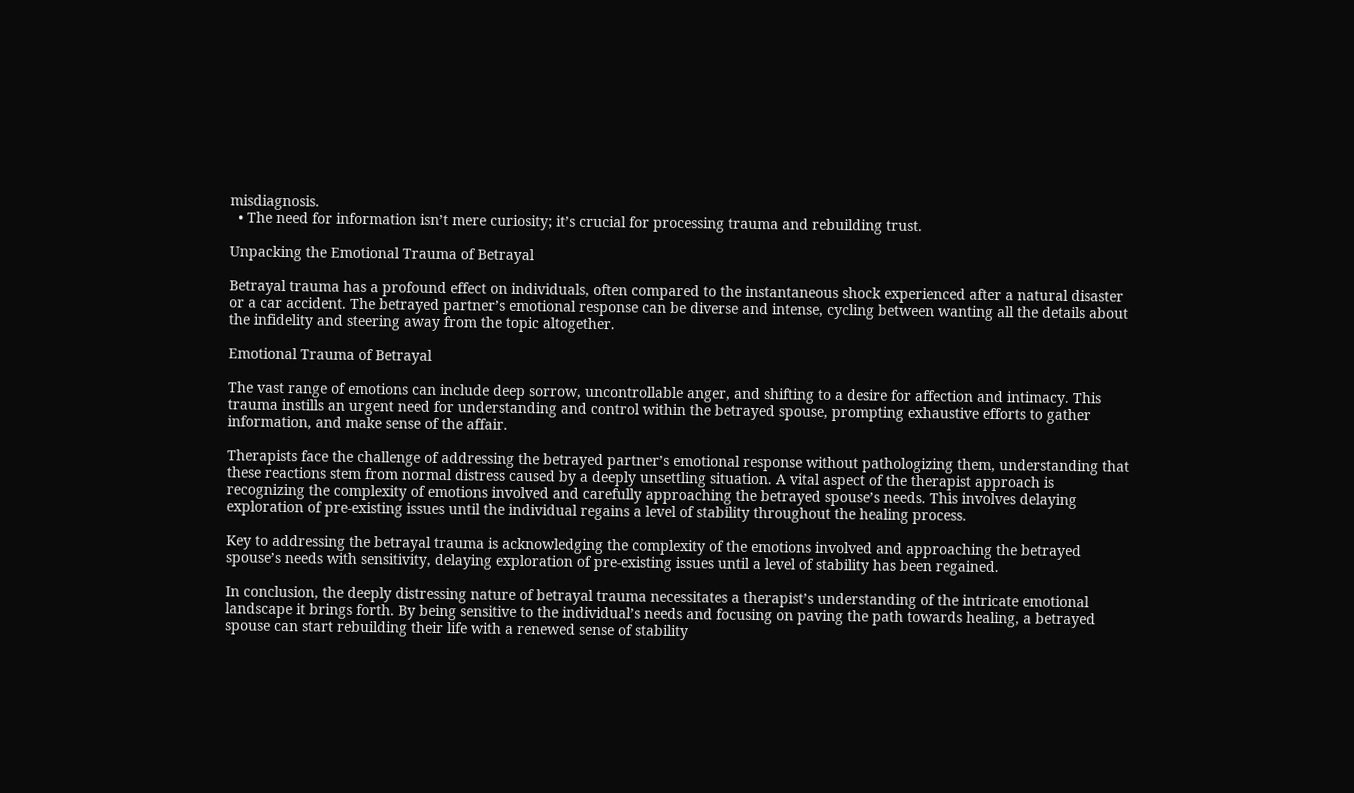misdiagnosis.
  • The need for information isn’t mere curiosity; it’s crucial for processing trauma and rebuilding trust.

Unpacking the Emotional Trauma of Betrayal

Betrayal trauma has a profound effect on individuals, often compared to the instantaneous shock experienced after a natural disaster or a car accident. The betrayed partner’s emotional response can be diverse and intense, cycling between wanting all the details about the infidelity and steering away from the topic altogether.

Emotional Trauma of Betrayal

The vast range of emotions can include deep sorrow, uncontrollable anger, and shifting to a desire for affection and intimacy. This trauma instills an urgent need for understanding and control within the betrayed spouse, prompting exhaustive efforts to gather information, and make sense of the affair.

Therapists face the challenge of addressing the betrayed partner’s emotional response without pathologizing them, understanding that these reactions stem from normal distress caused by a deeply unsettling situation. A vital aspect of the therapist approach is recognizing the complexity of emotions involved and carefully approaching the betrayed spouse’s needs. This involves delaying exploration of pre-existing issues until the individual regains a level of stability throughout the healing process.

Key to addressing the betrayal trauma is acknowledging the complexity of the emotions involved and approaching the betrayed spouse’s needs with sensitivity, delaying exploration of pre-existing issues until a level of stability has been regained.

In conclusion, the deeply distressing nature of betrayal trauma necessitates a therapist’s understanding of the intricate emotional landscape it brings forth. By being sensitive to the individual’s needs and focusing on paving the path towards healing, a betrayed spouse can start rebuilding their life with a renewed sense of stability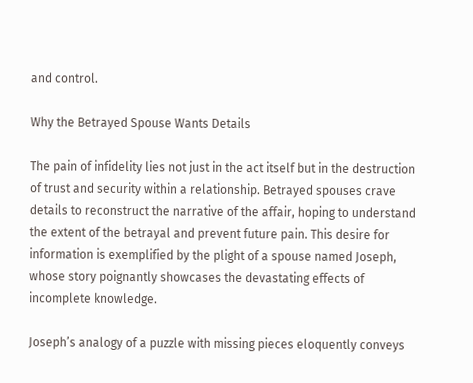and control.

Why the Betrayed Spouse Wants Details

The pain of infidelity lies not just in the act itself but in the destruction of trust and security within a relationship. Betrayed spouses crave details to reconstruct the narrative of the affair, hoping to understand the extent of the betrayal and prevent future pain. This desire for information is exemplified by the plight of a spouse named Joseph, whose story poignantly showcases the devastating effects of incomplete knowledge.

Joseph’s analogy of a puzzle with missing pieces eloquently conveys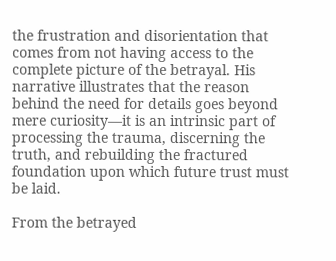the frustration and disorientation that comes from not having access to the complete picture of the betrayal. His narrative illustrates that the reason behind the need for details goes beyond mere curiosity—it is an intrinsic part of processing the trauma, discerning the truth, and rebuilding the fractured foundation upon which future trust must be laid.

From the betrayed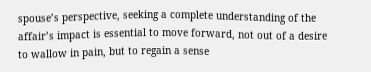spouse’s perspective, seeking a complete understanding of the affair’s impact is essential to move forward, not out of a desire to wallow in pain, but to regain a sense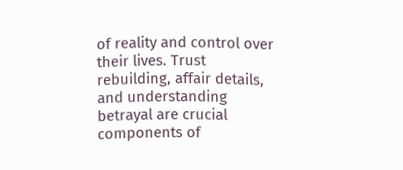of reality and control over their lives. Trust rebuilding, affair details, and understanding betrayal are crucial components of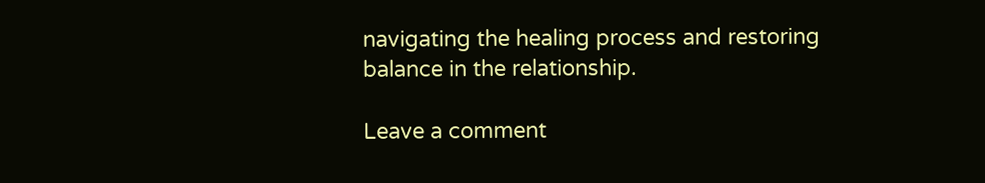navigating the healing process and restoring balance in the relationship.

Leave a comment